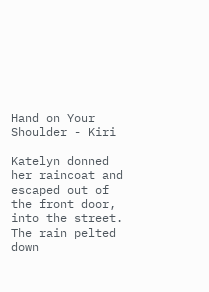Hand on Your Shoulder - Kiri

Katelyn donned her raincoat and escaped out of the front door, into the street. The rain pelted down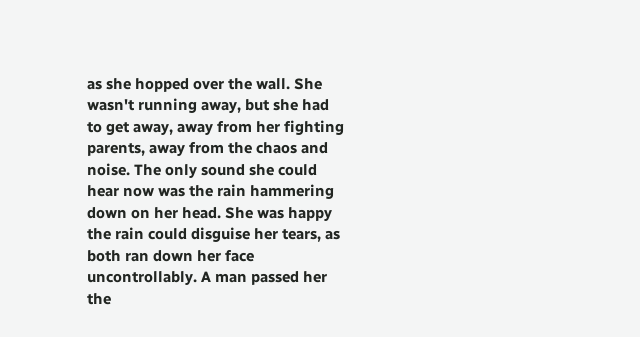as she hopped over the wall. She wasn't running away, but she had to get away, away from her fighting parents, away from the chaos and noise. The only sound she could hear now was the rain hammering down on her head. She was happy the rain could disguise her tears, as both ran down her face uncontrollably. A man passed her the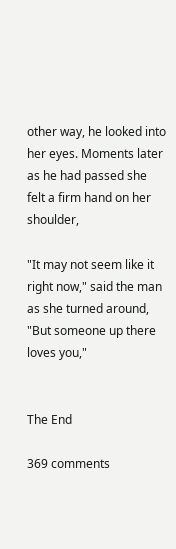other way, he looked into her eyes. Moments later as he had passed she felt a firm hand on her shoulder,

"It may not seem like it right now," said the man as she turned around, "But someone up there loves you,"


The End

369 comments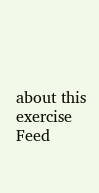about this exercise Feed